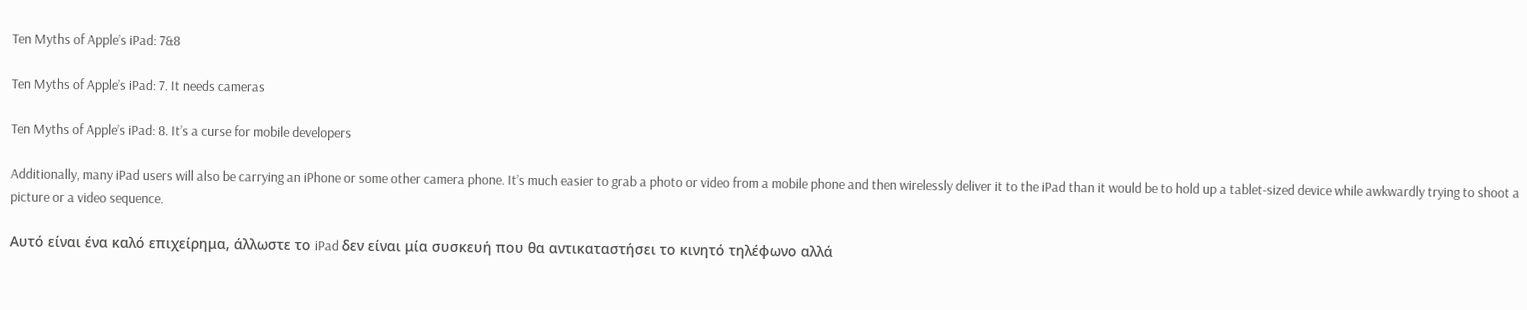Ten Myths of Apple’s iPad: 7&8

Ten Myths of Apple’s iPad: 7. It needs cameras

Ten Myths of Apple’s iPad: 8. It’s a curse for mobile developers

Additionally, many iPad users will also be carrying an iPhone or some other camera phone. It’s much easier to grab a photo or video from a mobile phone and then wirelessly deliver it to the iPad than it would be to hold up a tablet-sized device while awkwardly trying to shoot a picture or a video sequence.

Αυτό είναι ένα καλό επιχείρημα, άλλωστε το iPad δεν είναι μία συσκευή που θα αντικαταστήσει το κινητό τηλέφωνο αλλά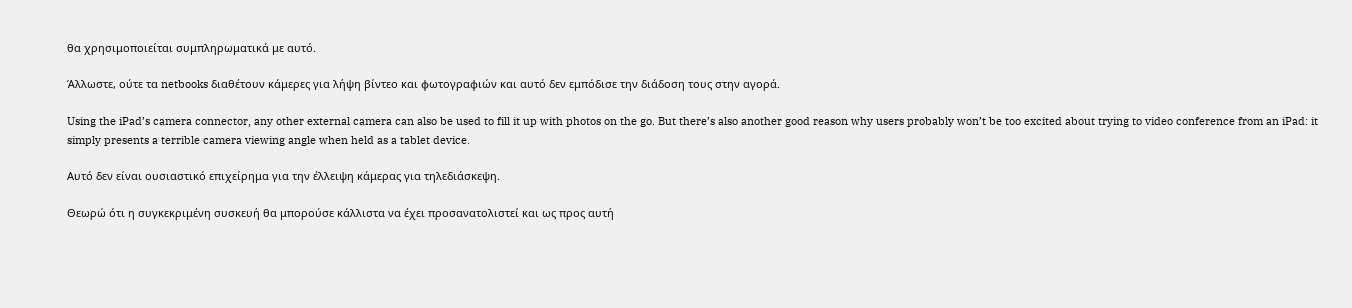θα χρησιμοποιείται συμπληρωματικά με αυτό.

Άλλωστε, ούτε τα netbooks διαθέτουν κάμερες για λήψη βίντεο και φωτογραφιών και αυτό δεν εμπόδισε την διάδοση τους στην αγορά.

Using the iPad’s camera connector, any other external camera can also be used to fill it up with photos on the go. But there’s also another good reason why users probably won’t be too excited about trying to video conference from an iPad: it simply presents a terrible camera viewing angle when held as a tablet device.

Αυτό δεν είναι ουσιαστικό επιχείρημα για την έλλειψη κάμερας για τηλεδιάσκεψη.

Θεωρώ ότι η συγκεκριμένη συσκευή θα μπορούσε κάλλιστα να έχει προσανατολιστεί και ως προς αυτή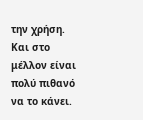την χρήση. Και στο μέλλον είναι πολύ πιθανό να το κάνει.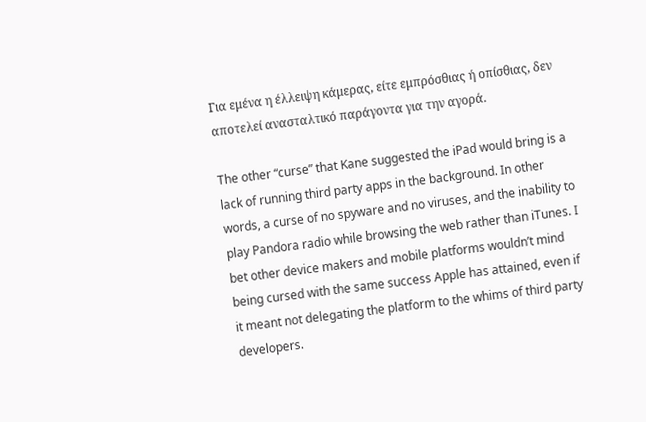Για εμένα η έλλειψη κάμερας, είτε εμπρόσθιας ή οπίσθιας, δεν αποτελεί ανασταλτικό παράγοντα για την αγορά.

The other “curse” that Kane suggested the iPad would bring is a lack of running third party apps in the background. In other words, a curse of no spyware and no viruses, and the inability to play Pandora radio while browsing the web rather than iTunes. I bet other device makers and mobile platforms wouldn’t mind being cursed with the same success Apple has attained, even if it meant not delegating the platform to the whims of third party developers.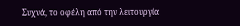Συχνά, το οφέλη από την λειτουργία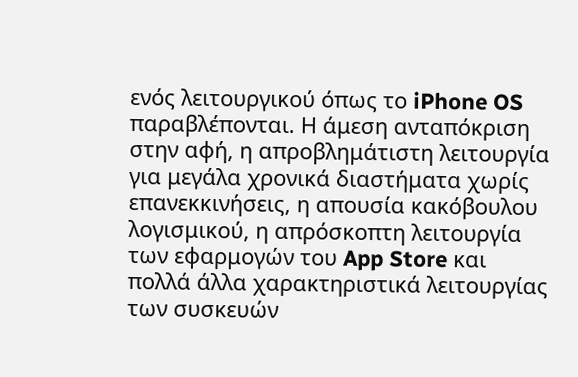ενός λειτουργικού όπως το iPhone OS παραβλέπονται. Η άμεση ανταπόκριση στην αφή, η απροβλημάτιστη λειτουργία για μεγάλα χρονικά διαστήματα χωρίς επανεκκινήσεις, η απουσία κακόβουλου λογισμικού, η απρόσκοπτη λειτουργία των εφαρμογών του App Store και πολλά άλλα χαρακτηριστικά λειτουργίας των συσκευών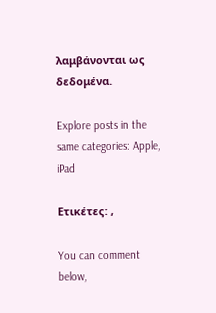λαμβάνονται ως δεδομένα.

Explore posts in the same categories: Apple, iPad

Ετικέτες: ,

You can comment below,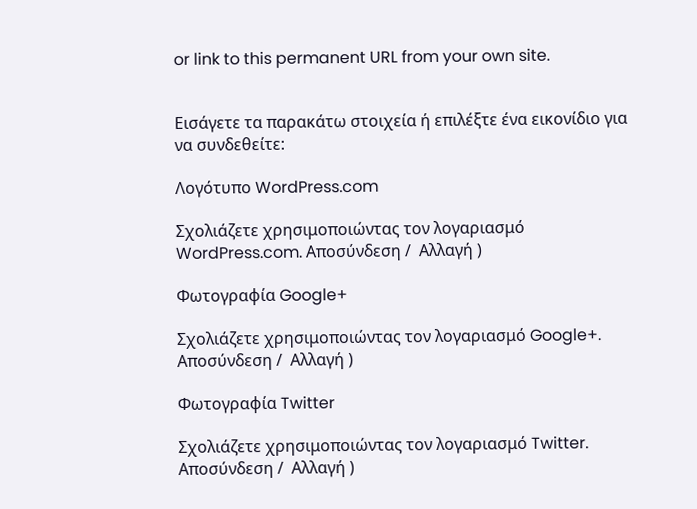or link to this permanent URL from your own site.


Εισάγετε τα παρακάτω στοιχεία ή επιλέξτε ένα εικονίδιο για να συνδεθείτε:

Λογότυπο WordPress.com

Σχολιάζετε χρησιμοποιώντας τον λογαριασμό WordPress.com. Αποσύνδεση /  Αλλαγή )

Φωτογραφία Google+

Σχολιάζετε χρησιμοποιώντας τον λογαριασμό Google+. Αποσύνδεση /  Αλλαγή )

Φωτογραφία Twitter

Σχολιάζετε χρησιμοποιώντας τον λογαριασμό Twitter. Αποσύνδεση /  Αλλαγή )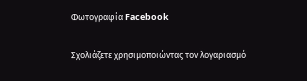Φωτογραφία Facebook

Σχολιάζετε χρησιμοποιώντας τον λογαριασμό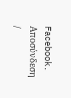Facebook. Αποσύνδεση /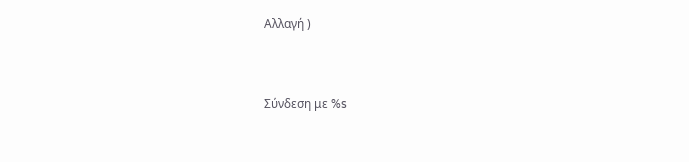Αλλαγή )


Σύνδεση με %s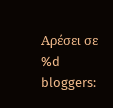Αρέσει σε %d bloggers: